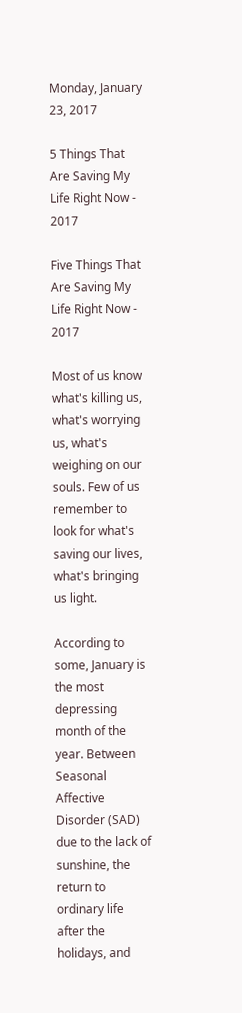Monday, January 23, 2017

5 Things That Are Saving My Life Right Now - 2017

Five Things That Are Saving My Life Right Now - 2017

Most of us know what's killing us, what's worrying us, what's weighing on our souls. Few of us remember to look for what's saving our lives, what's bringing us light.

According to some, January is the most depressing month of the year. Between Seasonal Affective Disorder (SAD) due to the lack of sunshine, the return to ordinary life after the holidays, and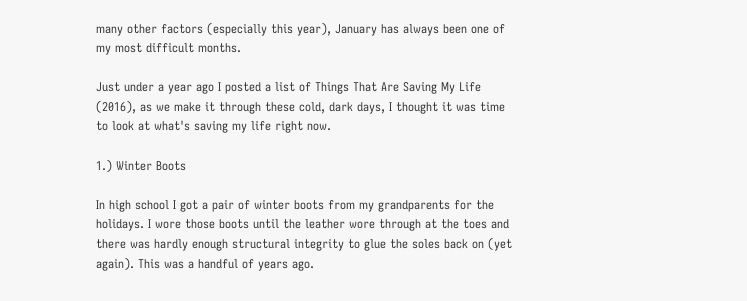many other factors (especially this year), January has always been one of my most difficult months.

Just under a year ago I posted a list of Things That Are Saving My Life (2016), as we make it through these cold, dark days, I thought it was time to look at what's saving my life right now.

1.) Winter Boots

In high school I got a pair of winter boots from my grandparents for the holidays. I wore those boots until the leather wore through at the toes and there was hardly enough structural integrity to glue the soles back on (yet again). This was a handful of years ago.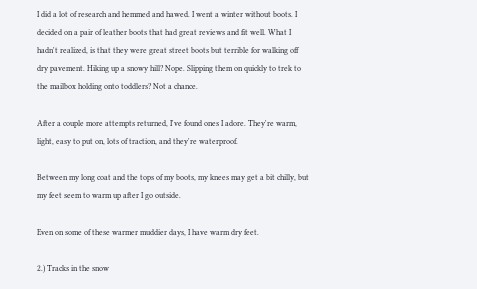I did a lot of research and hemmed and hawed. I went a winter without boots. I decided on a pair of leather boots that had great reviews and fit well. What I hadn't realized, is that they were great street boots but terrible for walking off dry pavement. Hiking up a snowy hill? Nope. Slipping them on quickly to trek to the mailbox holding onto toddlers? Not a chance.

After a couple more attempts returned, I've found ones I adore. They're warm, light, easy to put on, lots of traction, and they're waterproof.

Between my long coat and the tops of my boots, my knees may get a bit chilly, but my feet seem to warm up after I go outside.

Even on some of these warmer muddier days, I have warm dry feet.

2.) Tracks in the snow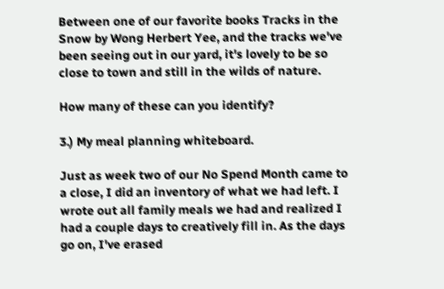Between one of our favorite books Tracks in the Snow by Wong Herbert Yee, and the tracks we've been seeing out in our yard, it's lovely to be so close to town and still in the wilds of nature.

How many of these can you identify?

3.) My meal planning whiteboard.

Just as week two of our No Spend Month came to a close, I did an inventory of what we had left. I wrote out all family meals we had and realized I had a couple days to creatively fill in. As the days go on, I've erased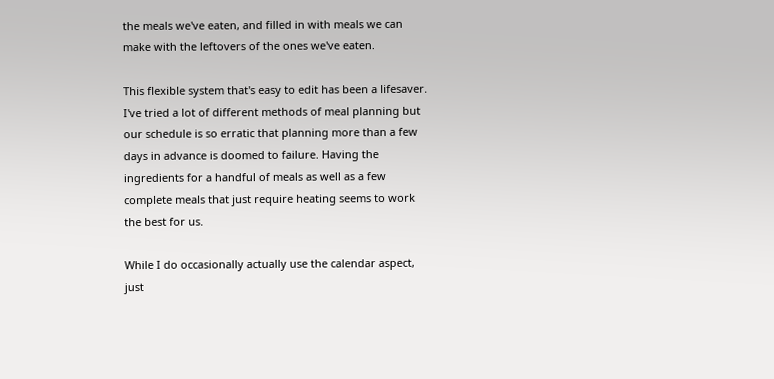the meals we've eaten, and filled in with meals we can make with the leftovers of the ones we've eaten.

This flexible system that's easy to edit has been a lifesaver. I've tried a lot of different methods of meal planning but our schedule is so erratic that planning more than a few days in advance is doomed to failure. Having the ingredients for a handful of meals as well as a few complete meals that just require heating seems to work the best for us.

While I do occasionally actually use the calendar aspect, just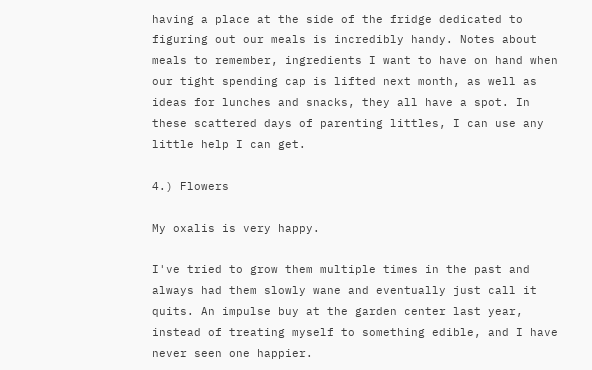having a place at the side of the fridge dedicated to figuring out our meals is incredibly handy. Notes about meals to remember, ingredients I want to have on hand when our tight spending cap is lifted next month, as well as ideas for lunches and snacks, they all have a spot. In these scattered days of parenting littles, I can use any little help I can get.

4.) Flowers

My oxalis is very happy.

I've tried to grow them multiple times in the past and always had them slowly wane and eventually just call it quits. An impulse buy at the garden center last year, instead of treating myself to something edible, and I have never seen one happier.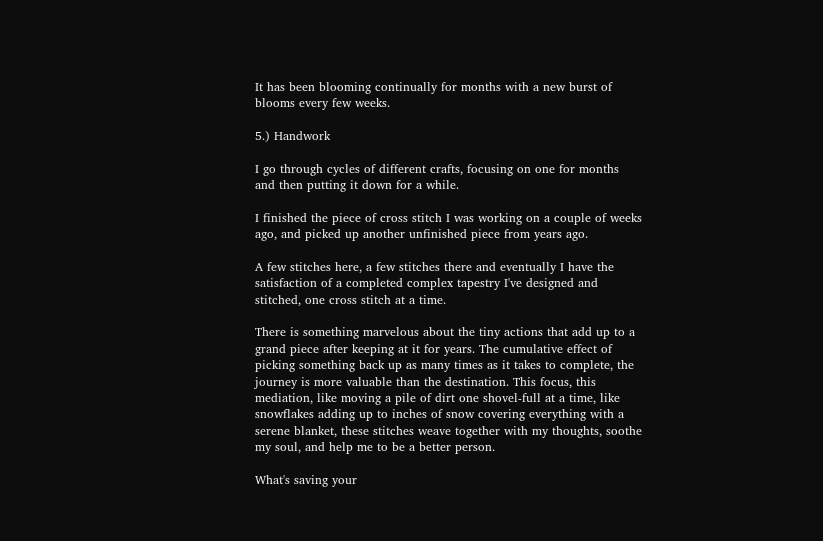It has been blooming continually for months with a new burst of blooms every few weeks.

5.) Handwork

I go through cycles of different crafts, focusing on one for months and then putting it down for a while.

I finished the piece of cross stitch I was working on a couple of weeks ago, and picked up another unfinished piece from years ago.

A few stitches here, a few stitches there and eventually I have the satisfaction of a completed complex tapestry I've designed and stitched, one cross stitch at a time.

There is something marvelous about the tiny actions that add up to a grand piece after keeping at it for years. The cumulative effect of picking something back up as many times as it takes to complete, the journey is more valuable than the destination. This focus, this mediation, like moving a pile of dirt one shovel-full at a time, like snowflakes adding up to inches of snow covering everything with a serene blanket, these stitches weave together with my thoughts, soothe my soul, and help me to be a better person.

What's saving your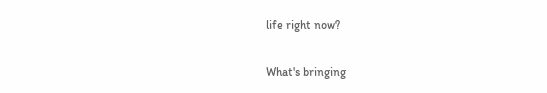life right now?

What's bringing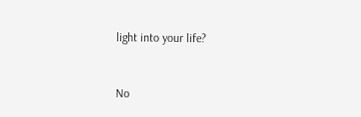light into your life?


No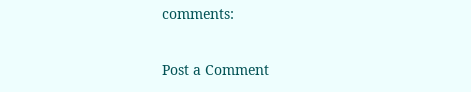comments:

Post a Comment